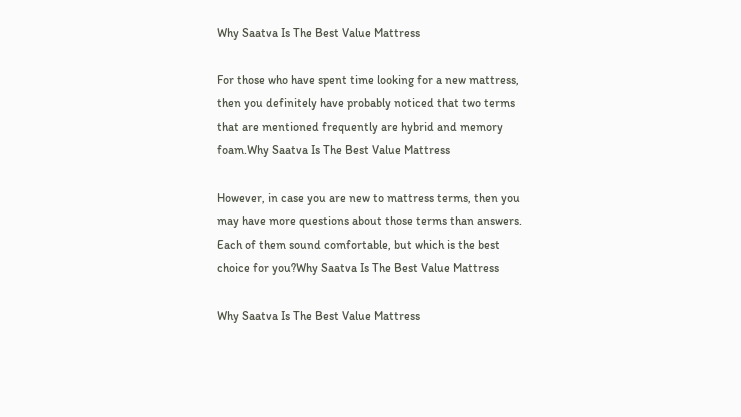Why Saatva Is The Best Value Mattress

For those who have spent time looking for a new mattress, then you definitely have probably noticed that two terms that are mentioned frequently are hybrid and memory foam.Why Saatva Is The Best Value Mattress

However, in case you are new to mattress terms, then you may have more questions about those terms than answers. Each of them sound comfortable, but which is the best choice for you?Why Saatva Is The Best Value Mattress

Why Saatva Is The Best Value Mattress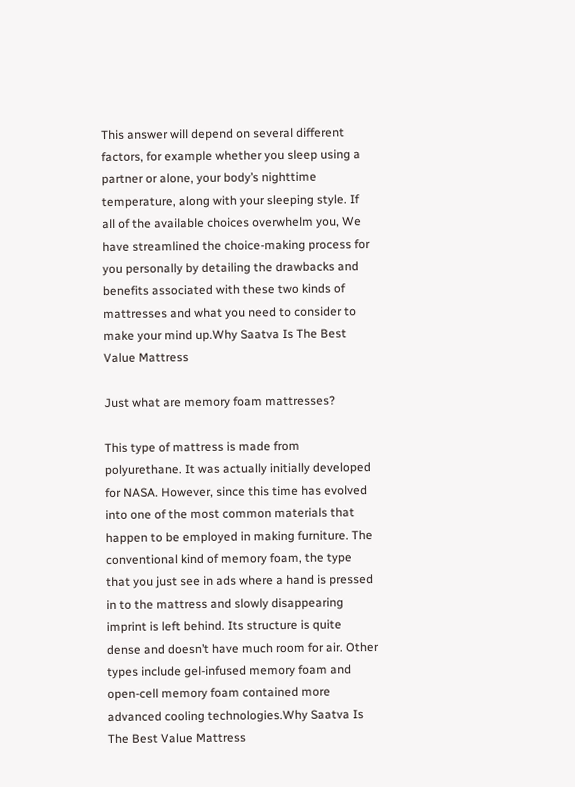This answer will depend on several different factors, for example whether you sleep using a partner or alone, your body’s nighttime temperature, along with your sleeping style. If all of the available choices overwhelm you, We have streamlined the choice-making process for you personally by detailing the drawbacks and benefits associated with these two kinds of mattresses and what you need to consider to make your mind up.Why Saatva Is The Best Value Mattress

Just what are memory foam mattresses?

This type of mattress is made from polyurethane. It was actually initially developed for NASA. However, since this time has evolved into one of the most common materials that happen to be employed in making furniture. The conventional kind of memory foam, the type that you just see in ads where a hand is pressed in to the mattress and slowly disappearing imprint is left behind. Its structure is quite dense and doesn’t have much room for air. Other types include gel-infused memory foam and open-cell memory foam contained more advanced cooling technologies.Why Saatva Is The Best Value Mattress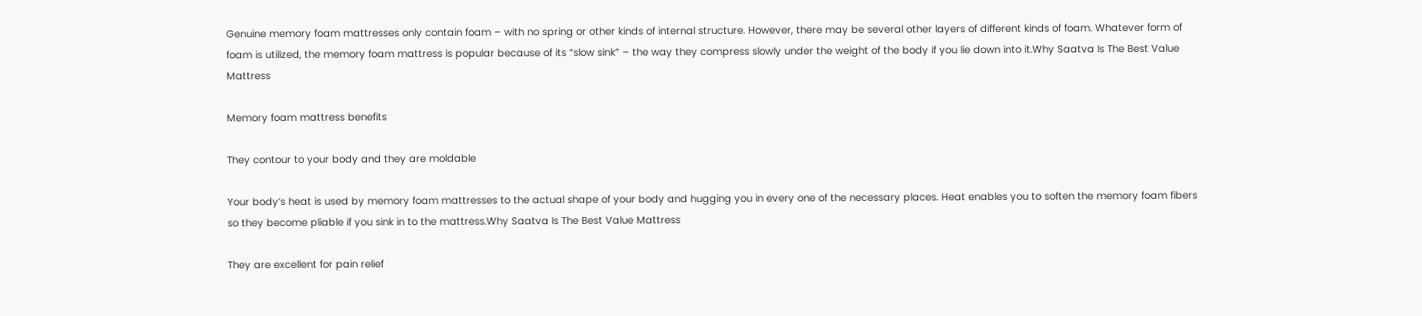Genuine memory foam mattresses only contain foam – with no spring or other kinds of internal structure. However, there may be several other layers of different kinds of foam. Whatever form of foam is utilized, the memory foam mattress is popular because of its “slow sink” – the way they compress slowly under the weight of the body if you lie down into it.Why Saatva Is The Best Value Mattress

Memory foam mattress benefits

They contour to your body and they are moldable

Your body’s heat is used by memory foam mattresses to the actual shape of your body and hugging you in every one of the necessary places. Heat enables you to soften the memory foam fibers so they become pliable if you sink in to the mattress.Why Saatva Is The Best Value Mattress

They are excellent for pain relief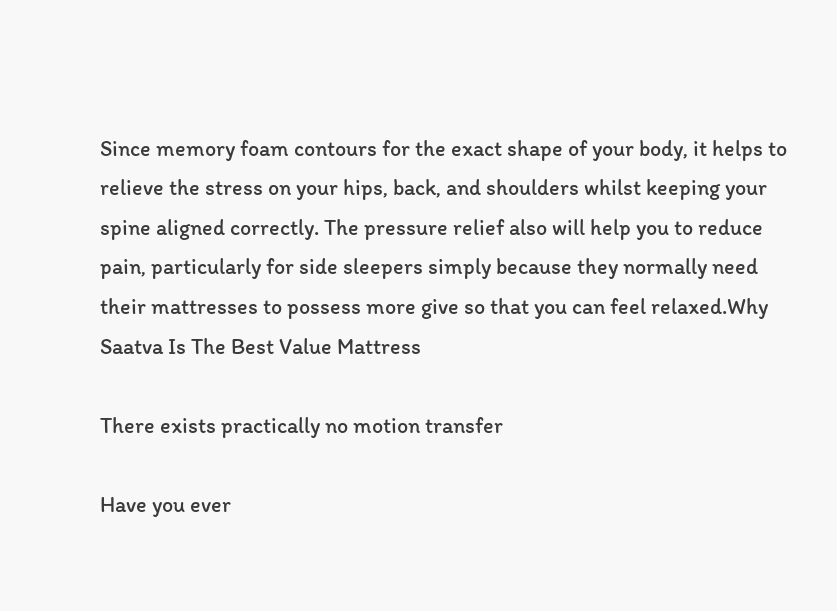Since memory foam contours for the exact shape of your body, it helps to relieve the stress on your hips, back, and shoulders whilst keeping your spine aligned correctly. The pressure relief also will help you to reduce pain, particularly for side sleepers simply because they normally need their mattresses to possess more give so that you can feel relaxed.Why Saatva Is The Best Value Mattress

There exists practically no motion transfer

Have you ever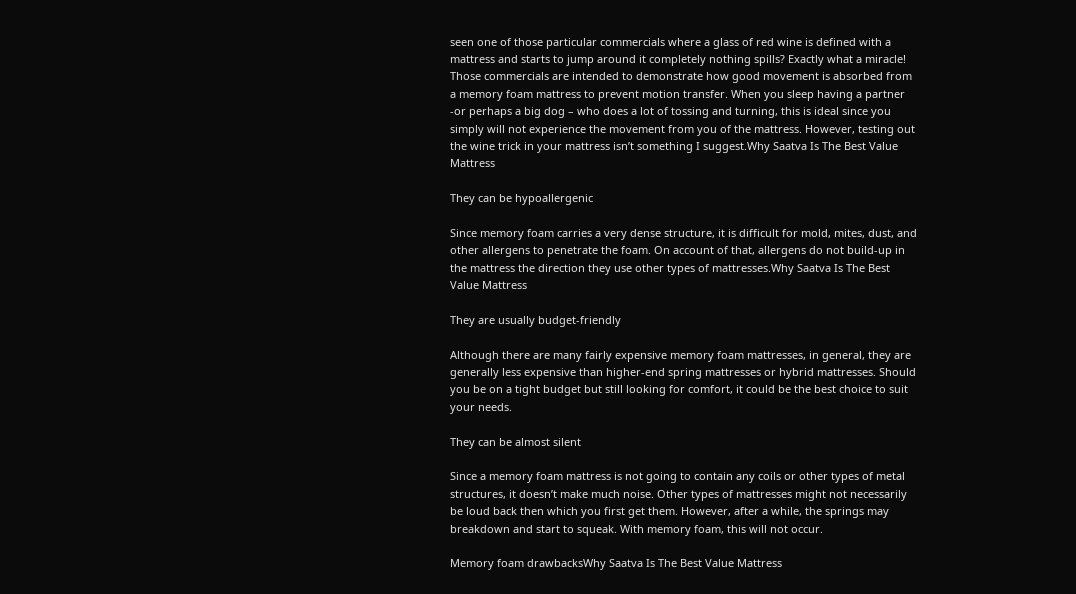seen one of those particular commercials where a glass of red wine is defined with a mattress and starts to jump around it completely nothing spills? Exactly what a miracle! Those commercials are intended to demonstrate how good movement is absorbed from a memory foam mattress to prevent motion transfer. When you sleep having a partner -or perhaps a big dog – who does a lot of tossing and turning, this is ideal since you simply will not experience the movement from you of the mattress. However, testing out the wine trick in your mattress isn’t something I suggest.Why Saatva Is The Best Value Mattress

They can be hypoallergenic

Since memory foam carries a very dense structure, it is difficult for mold, mites, dust, and other allergens to penetrate the foam. On account of that, allergens do not build-up in the mattress the direction they use other types of mattresses.Why Saatva Is The Best Value Mattress

They are usually budget-friendly

Although there are many fairly expensive memory foam mattresses, in general, they are generally less expensive than higher-end spring mattresses or hybrid mattresses. Should you be on a tight budget but still looking for comfort, it could be the best choice to suit your needs.

They can be almost silent

Since a memory foam mattress is not going to contain any coils or other types of metal structures, it doesn’t make much noise. Other types of mattresses might not necessarily be loud back then which you first get them. However, after a while, the springs may breakdown and start to squeak. With memory foam, this will not occur.

Memory foam drawbacksWhy Saatva Is The Best Value Mattress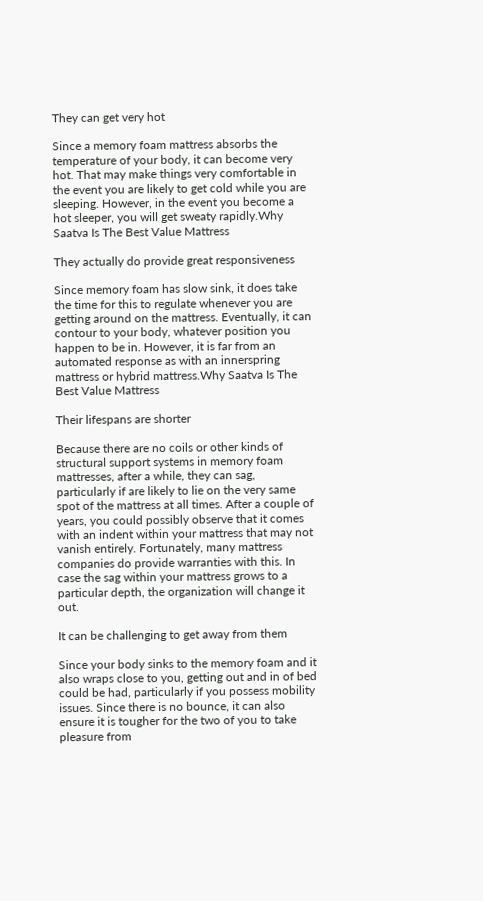They can get very hot

Since a memory foam mattress absorbs the temperature of your body, it can become very hot. That may make things very comfortable in the event you are likely to get cold while you are sleeping. However, in the event you become a hot sleeper, you will get sweaty rapidly.Why Saatva Is The Best Value Mattress

They actually do provide great responsiveness

Since memory foam has slow sink, it does take the time for this to regulate whenever you are getting around on the mattress. Eventually, it can contour to your body, whatever position you happen to be in. However, it is far from an automated response as with an innerspring mattress or hybrid mattress.Why Saatva Is The Best Value Mattress

Their lifespans are shorter

Because there are no coils or other kinds of structural support systems in memory foam mattresses, after a while, they can sag, particularly if are likely to lie on the very same spot of the mattress at all times. After a couple of years, you could possibly observe that it comes with an indent within your mattress that may not vanish entirely. Fortunately, many mattress companies do provide warranties with this. In case the sag within your mattress grows to a particular depth, the organization will change it out.

It can be challenging to get away from them

Since your body sinks to the memory foam and it also wraps close to you, getting out and in of bed could be had, particularly if you possess mobility issues. Since there is no bounce, it can also ensure it is tougher for the two of you to take pleasure from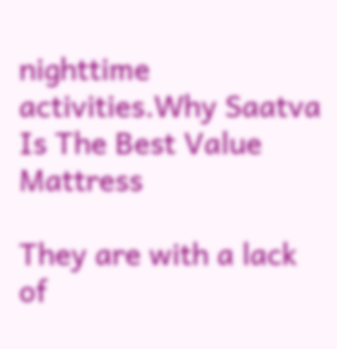nighttime activities.Why Saatva Is The Best Value Mattress

They are with a lack of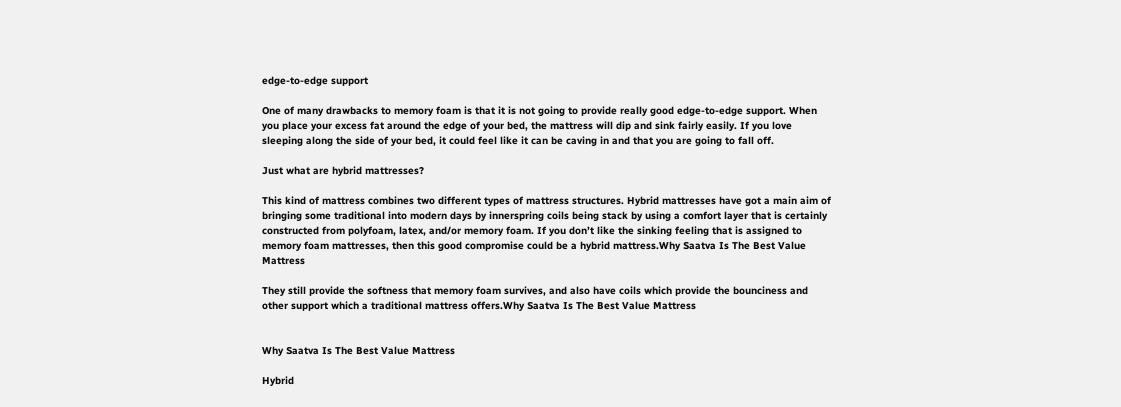edge-to-edge support

One of many drawbacks to memory foam is that it is not going to provide really good edge-to-edge support. When you place your excess fat around the edge of your bed, the mattress will dip and sink fairly easily. If you love sleeping along the side of your bed, it could feel like it can be caving in and that you are going to fall off.

Just what are hybrid mattresses?

This kind of mattress combines two different types of mattress structures. Hybrid mattresses have got a main aim of bringing some traditional into modern days by innerspring coils being stack by using a comfort layer that is certainly constructed from polyfoam, latex, and/or memory foam. If you don’t like the sinking feeling that is assigned to memory foam mattresses, then this good compromise could be a hybrid mattress.Why Saatva Is The Best Value Mattress

They still provide the softness that memory foam survives, and also have coils which provide the bounciness and other support which a traditional mattress offers.Why Saatva Is The Best Value Mattress


Why Saatva Is The Best Value Mattress

Hybrid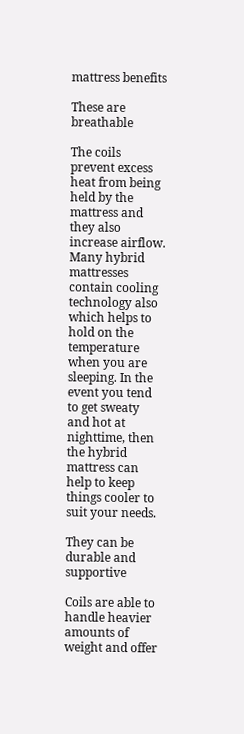mattress benefits

These are breathable

The coils prevent excess heat from being held by the mattress and they also increase airflow. Many hybrid mattresses contain cooling technology also which helps to hold on the temperature when you are sleeping. In the event you tend to get sweaty and hot at nighttime, then the hybrid mattress can help to keep things cooler to suit your needs.

They can be durable and supportive

Coils are able to handle heavier amounts of weight and offer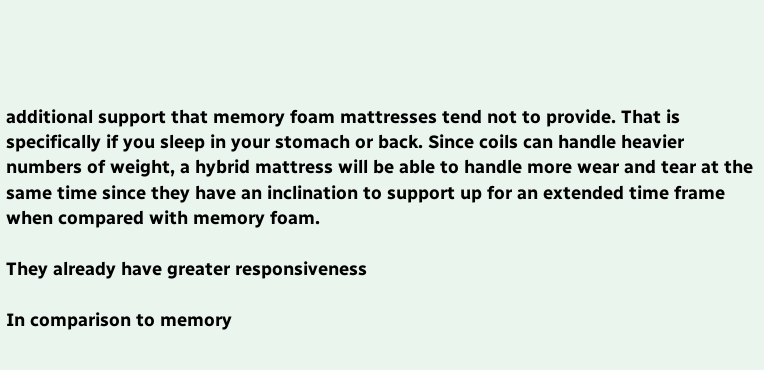additional support that memory foam mattresses tend not to provide. That is specifically if you sleep in your stomach or back. Since coils can handle heavier numbers of weight, a hybrid mattress will be able to handle more wear and tear at the same time since they have an inclination to support up for an extended time frame when compared with memory foam.

They already have greater responsiveness

In comparison to memory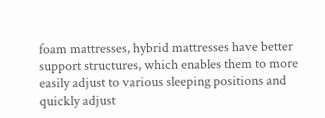foam mattresses, hybrid mattresses have better support structures, which enables them to more easily adjust to various sleeping positions and quickly adjust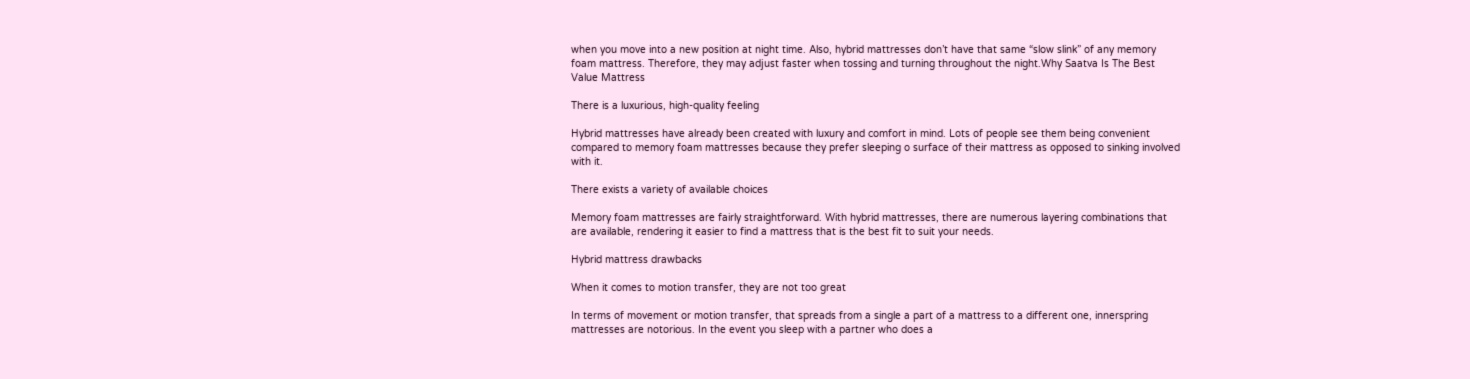when you move into a new position at night time. Also, hybrid mattresses don’t have that same “slow slink” of any memory foam mattress. Therefore, they may adjust faster when tossing and turning throughout the night.Why Saatva Is The Best Value Mattress

There is a luxurious, high-quality feeling

Hybrid mattresses have already been created with luxury and comfort in mind. Lots of people see them being convenient compared to memory foam mattresses because they prefer sleeping o surface of their mattress as opposed to sinking involved with it.

There exists a variety of available choices

Memory foam mattresses are fairly straightforward. With hybrid mattresses, there are numerous layering combinations that are available, rendering it easier to find a mattress that is the best fit to suit your needs.

Hybrid mattress drawbacks

When it comes to motion transfer, they are not too great

In terms of movement or motion transfer, that spreads from a single a part of a mattress to a different one, innerspring mattresses are notorious. In the event you sleep with a partner who does a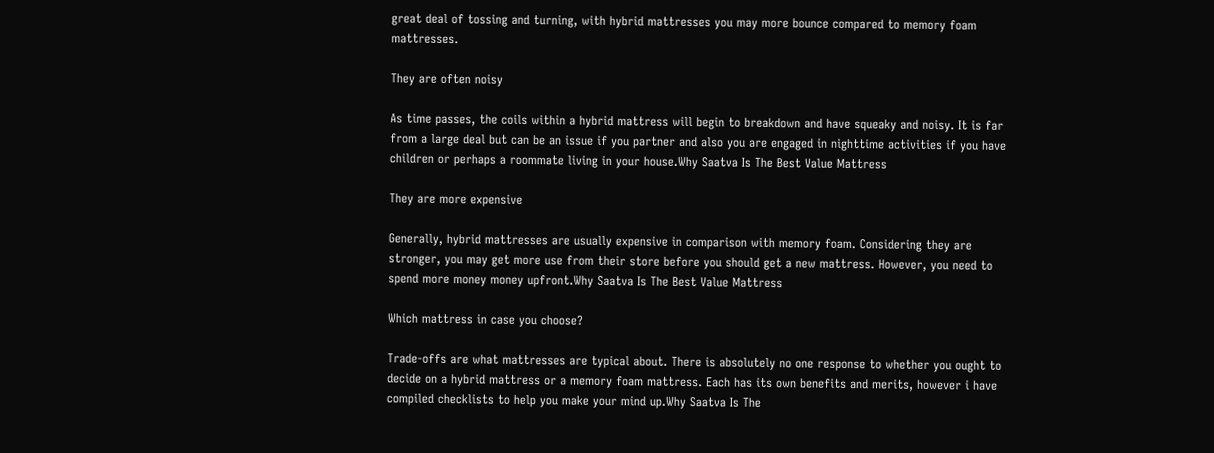great deal of tossing and turning, with hybrid mattresses you may more bounce compared to memory foam mattresses.

They are often noisy

As time passes, the coils within a hybrid mattress will begin to breakdown and have squeaky and noisy. It is far from a large deal but can be an issue if you partner and also you are engaged in nighttime activities if you have children or perhaps a roommate living in your house.Why Saatva Is The Best Value Mattress

They are more expensive

Generally, hybrid mattresses are usually expensive in comparison with memory foam. Considering they are stronger, you may get more use from their store before you should get a new mattress. However, you need to spend more money money upfront.Why Saatva Is The Best Value Mattress

Which mattress in case you choose?

Trade-offs are what mattresses are typical about. There is absolutely no one response to whether you ought to decide on a hybrid mattress or a memory foam mattress. Each has its own benefits and merits, however i have compiled checklists to help you make your mind up.Why Saatva Is The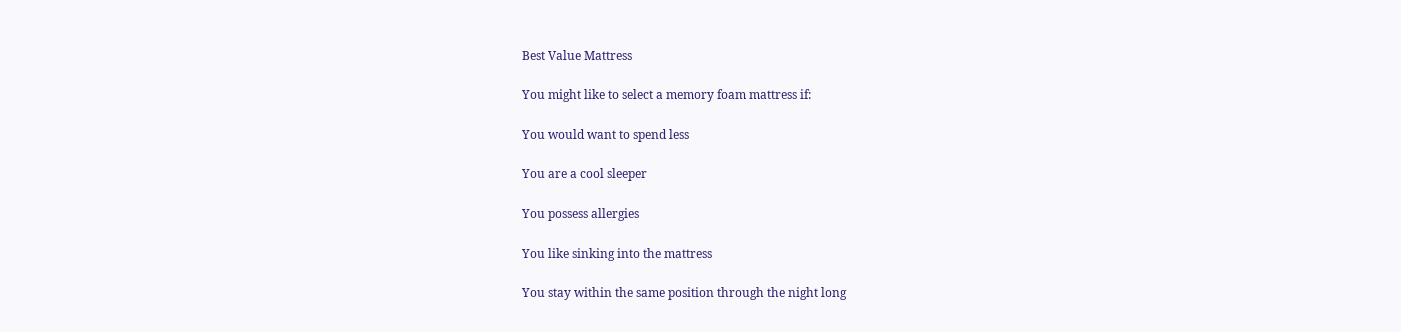Best Value Mattress

You might like to select a memory foam mattress if:

You would want to spend less

You are a cool sleeper

You possess allergies

You like sinking into the mattress

You stay within the same position through the night long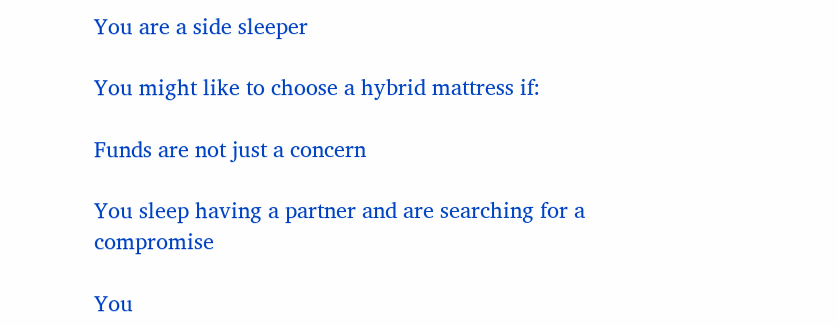You are a side sleeper

You might like to choose a hybrid mattress if:

Funds are not just a concern

You sleep having a partner and are searching for a compromise

You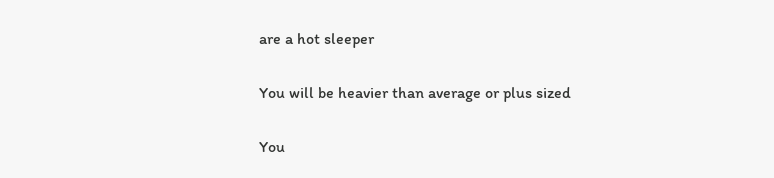are a hot sleeper

You will be heavier than average or plus sized

You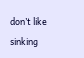don’t like sinking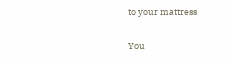to your mattress

You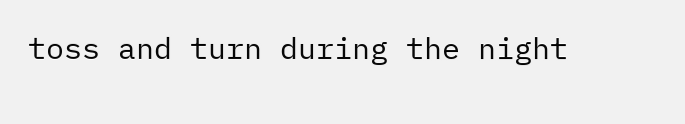toss and turn during the night